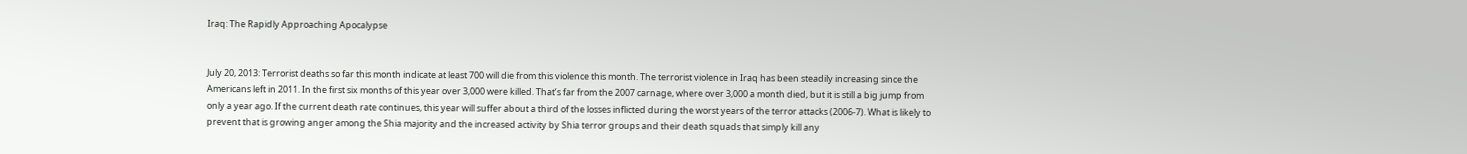Iraq: The Rapidly Approaching Apocalypse


July 20, 2013: Terrorist deaths so far this month indicate at least 700 will die from this violence this month. The terrorist violence in Iraq has been steadily increasing since the Americans left in 2011. In the first six months of this year over 3,000 were killed. That’s far from the 2007 carnage, where over 3,000 a month died, but it is still a big jump from only a year ago. If the current death rate continues, this year will suffer about a third of the losses inflicted during the worst years of the terror attacks (2006-7). What is likely to prevent that is growing anger among the Shia majority and the increased activity by Shia terror groups and their death squads that simply kill any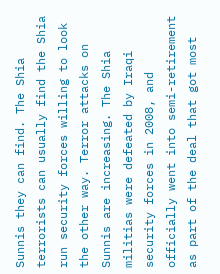Sunnis they can find. The Shia terrorists can usually find the Shia run security forces willing to look the other way. Terror attacks on Sunnis are increasing. The Shia militias were defeated by Iraqi security forces in 2008, and officially went into semi-retirement as part of the deal that got most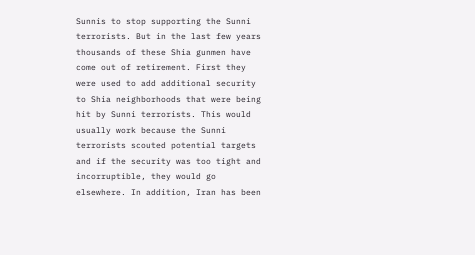Sunnis to stop supporting the Sunni terrorists. But in the last few years thousands of these Shia gunmen have come out of retirement. First they were used to add additional security to Shia neighborhoods that were being hit by Sunni terrorists. This would usually work because the Sunni terrorists scouted potential targets and if the security was too tight and incorruptible, they would go elsewhere. In addition, Iran has been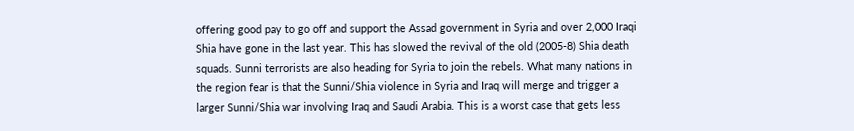offering good pay to go off and support the Assad government in Syria and over 2,000 Iraqi Shia have gone in the last year. This has slowed the revival of the old (2005-8) Shia death squads. Sunni terrorists are also heading for Syria to join the rebels. What many nations in the region fear is that the Sunni/Shia violence in Syria and Iraq will merge and trigger a larger Sunni/Shia war involving Iraq and Saudi Arabia. This is a worst case that gets less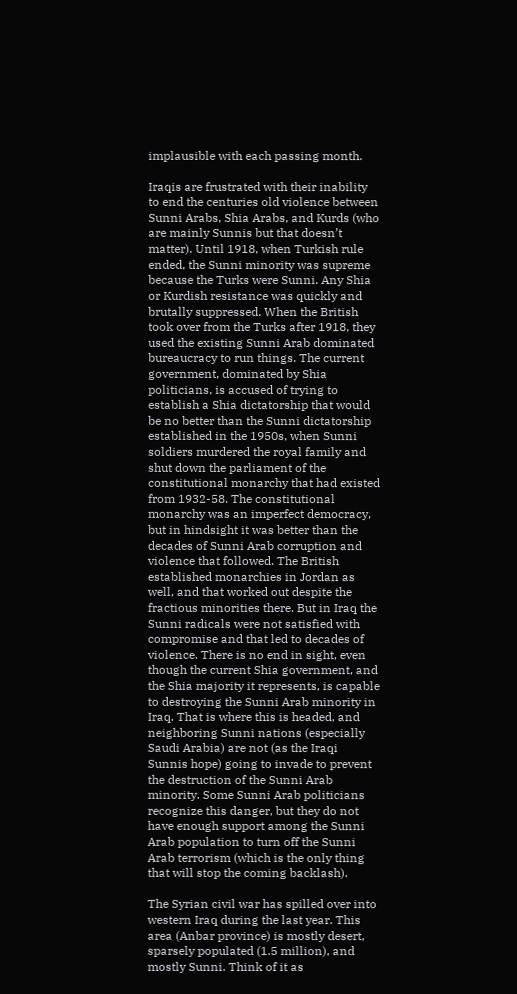implausible with each passing month.

Iraqis are frustrated with their inability to end the centuries old violence between Sunni Arabs, Shia Arabs, and Kurds (who are mainly Sunnis but that doesn’t matter). Until 1918, when Turkish rule ended, the Sunni minority was supreme because the Turks were Sunni. Any Shia or Kurdish resistance was quickly and brutally suppressed. When the British took over from the Turks after 1918, they used the existing Sunni Arab dominated bureaucracy to run things. The current government, dominated by Shia politicians, is accused of trying to establish a Shia dictatorship that would be no better than the Sunni dictatorship established in the 1950s, when Sunni soldiers murdered the royal family and shut down the parliament of the constitutional monarchy that had existed from 1932-58. The constitutional monarchy was an imperfect democracy, but in hindsight it was better than the decades of Sunni Arab corruption and violence that followed. The British established monarchies in Jordan as well, and that worked out despite the fractious minorities there. But in Iraq the Sunni radicals were not satisfied with compromise and that led to decades of violence. There is no end in sight, even though the current Shia government, and the Shia majority it represents, is capable to destroying the Sunni Arab minority in Iraq. That is where this is headed, and neighboring Sunni nations (especially Saudi Arabia) are not (as the Iraqi Sunnis hope) going to invade to prevent the destruction of the Sunni Arab minority. Some Sunni Arab politicians recognize this danger, but they do not have enough support among the Sunni Arab population to turn off the Sunni Arab terrorism (which is the only thing that will stop the coming backlash).

The Syrian civil war has spilled over into western Iraq during the last year. This area (Anbar province) is mostly desert, sparsely populated (1.5 million), and mostly Sunni. Think of it as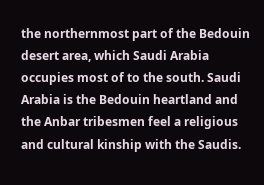the northernmost part of the Bedouin desert area, which Saudi Arabia occupies most of to the south. Saudi Arabia is the Bedouin heartland and the Anbar tribesmen feel a religious and cultural kinship with the Saudis.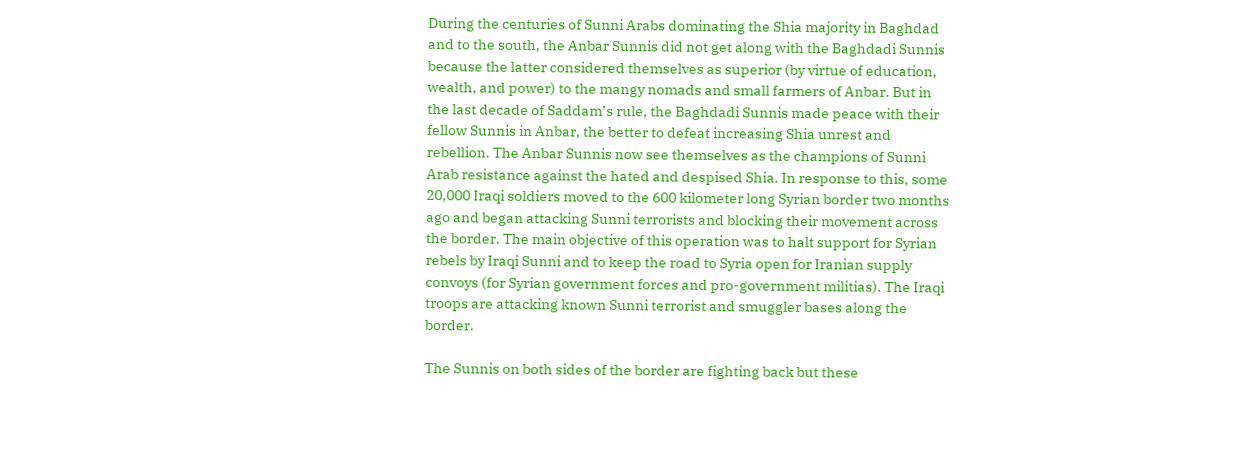During the centuries of Sunni Arabs dominating the Shia majority in Baghdad and to the south, the Anbar Sunnis did not get along with the Baghdadi Sunnis because the latter considered themselves as superior (by virtue of education, wealth, and power) to the mangy nomads and small farmers of Anbar. But in the last decade of Saddam’s rule, the Baghdadi Sunnis made peace with their fellow Sunnis in Anbar, the better to defeat increasing Shia unrest and rebellion. The Anbar Sunnis now see themselves as the champions of Sunni Arab resistance against the hated and despised Shia. In response to this, some 20,000 Iraqi soldiers moved to the 600 kilometer long Syrian border two months ago and began attacking Sunni terrorists and blocking their movement across the border. The main objective of this operation was to halt support for Syrian rebels by Iraqi Sunni and to keep the road to Syria open for Iranian supply convoys (for Syrian government forces and pro-government militias). The Iraqi troops are attacking known Sunni terrorist and smuggler bases along the border.

The Sunnis on both sides of the border are fighting back but these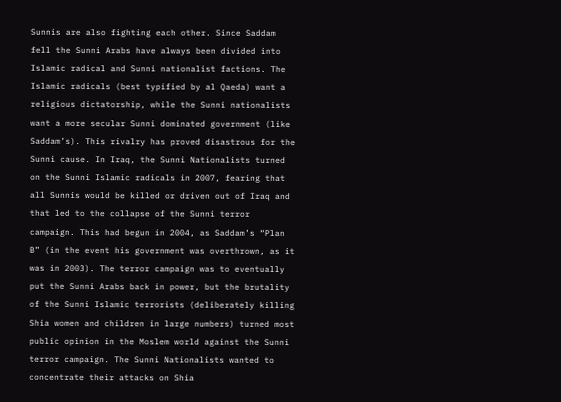Sunnis are also fighting each other. Since Saddam fell the Sunni Arabs have always been divided into Islamic radical and Sunni nationalist factions. The Islamic radicals (best typified by al Qaeda) want a religious dictatorship, while the Sunni nationalists want a more secular Sunni dominated government (like Saddam’s). This rivalry has proved disastrous for the Sunni cause. In Iraq, the Sunni Nationalists turned on the Sunni Islamic radicals in 2007, fearing that all Sunnis would be killed or driven out of Iraq and that led to the collapse of the Sunni terror campaign. This had begun in 2004, as Saddam’s “Plan B” (in the event his government was overthrown, as it was in 2003). The terror campaign was to eventually put the Sunni Arabs back in power, but the brutality of the Sunni Islamic terrorists (deliberately killing Shia women and children in large numbers) turned most public opinion in the Moslem world against the Sunni terror campaign. The Sunni Nationalists wanted to concentrate their attacks on Shia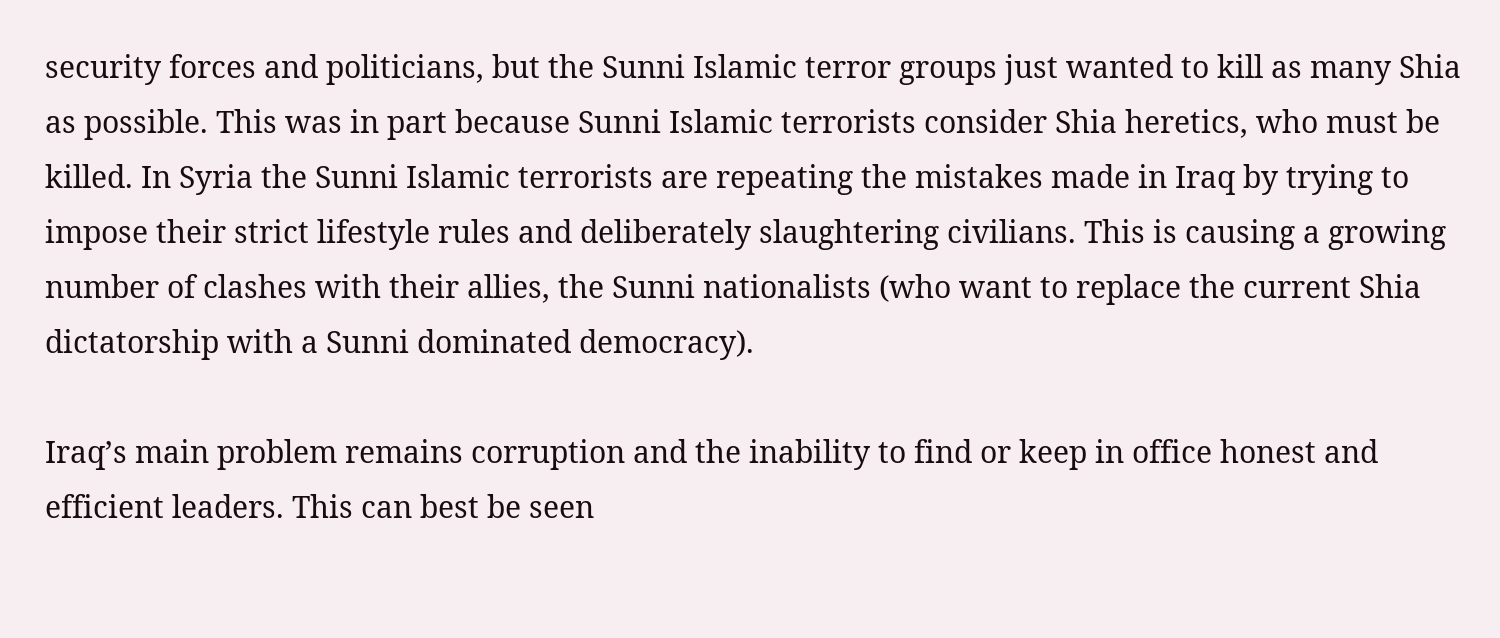security forces and politicians, but the Sunni Islamic terror groups just wanted to kill as many Shia as possible. This was in part because Sunni Islamic terrorists consider Shia heretics, who must be killed. In Syria the Sunni Islamic terrorists are repeating the mistakes made in Iraq by trying to impose their strict lifestyle rules and deliberately slaughtering civilians. This is causing a growing number of clashes with their allies, the Sunni nationalists (who want to replace the current Shia dictatorship with a Sunni dominated democracy).

Iraq’s main problem remains corruption and the inability to find or keep in office honest and efficient leaders. This can best be seen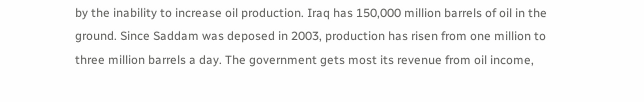by the inability to increase oil production. Iraq has 150,000 million barrels of oil in the ground. Since Saddam was deposed in 2003, production has risen from one million to three million barrels a day. The government gets most its revenue from oil income,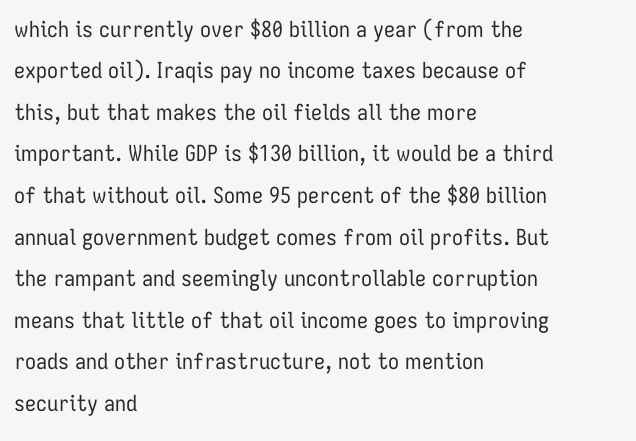which is currently over $80 billion a year (from the exported oil). Iraqis pay no income taxes because of this, but that makes the oil fields all the more important. While GDP is $130 billion, it would be a third of that without oil. Some 95 percent of the $80 billion annual government budget comes from oil profits. But the rampant and seemingly uncontrollable corruption means that little of that oil income goes to improving roads and other infrastructure, not to mention security and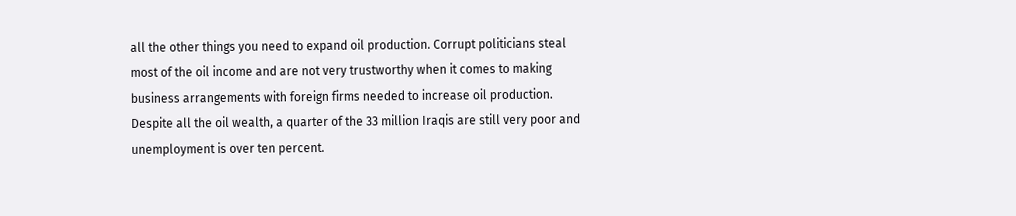all the other things you need to expand oil production. Corrupt politicians steal most of the oil income and are not very trustworthy when it comes to making business arrangements with foreign firms needed to increase oil production. Despite all the oil wealth, a quarter of the 33 million Iraqis are still very poor and unemployment is over ten percent.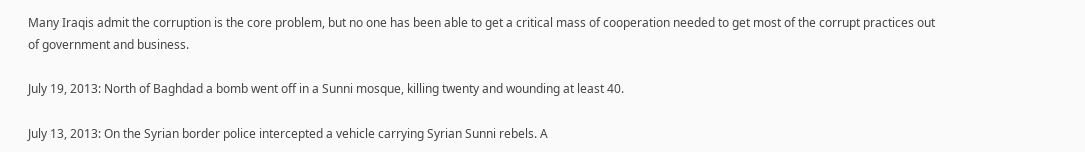Many Iraqis admit the corruption is the core problem, but no one has been able to get a critical mass of cooperation needed to get most of the corrupt practices out of government and business.

July 19, 2013: North of Baghdad a bomb went off in a Sunni mosque, killing twenty and wounding at least 40.

July 13, 2013: On the Syrian border police intercepted a vehicle carrying Syrian Sunni rebels. A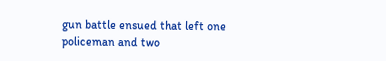gun battle ensued that left one policeman and two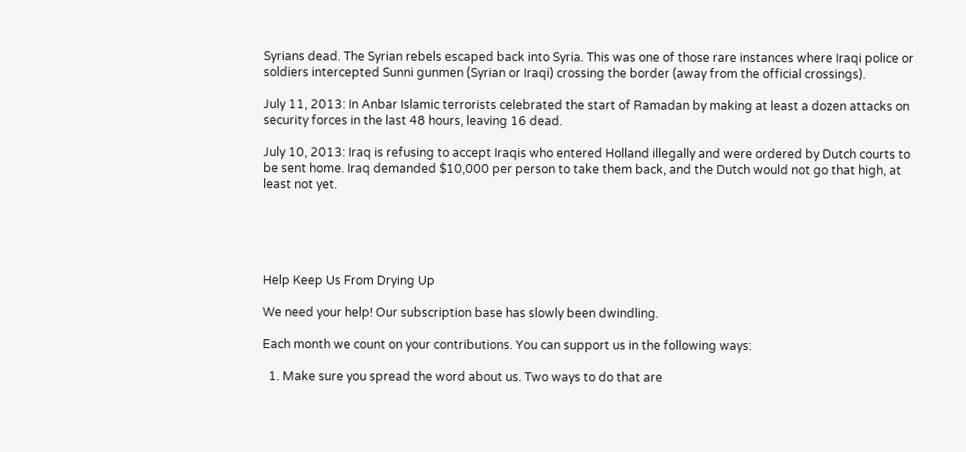Syrians dead. The Syrian rebels escaped back into Syria. This was one of those rare instances where Iraqi police or soldiers intercepted Sunni gunmen (Syrian or Iraqi) crossing the border (away from the official crossings).

July 11, 2013: In Anbar Islamic terrorists celebrated the start of Ramadan by making at least a dozen attacks on security forces in the last 48 hours, leaving 16 dead.

July 10, 2013: Iraq is refusing to accept Iraqis who entered Holland illegally and were ordered by Dutch courts to be sent home. Iraq demanded $10,000 per person to take them back, and the Dutch would not go that high, at least not yet.





Help Keep Us From Drying Up

We need your help! Our subscription base has slowly been dwindling.

Each month we count on your contributions. You can support us in the following ways:

  1. Make sure you spread the word about us. Two ways to do that are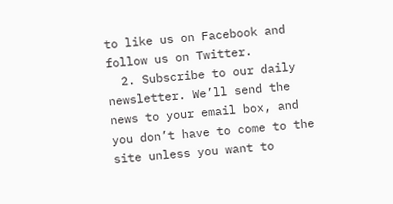to like us on Facebook and follow us on Twitter.
  2. Subscribe to our daily newsletter. We’ll send the news to your email box, and you don’t have to come to the site unless you want to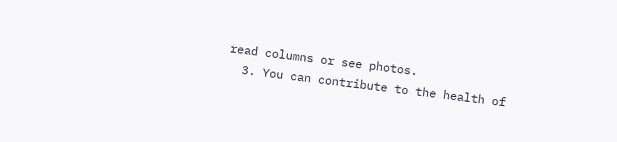read columns or see photos.
  3. You can contribute to the health of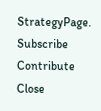StrategyPage.
Subscribe   Contribute   Close